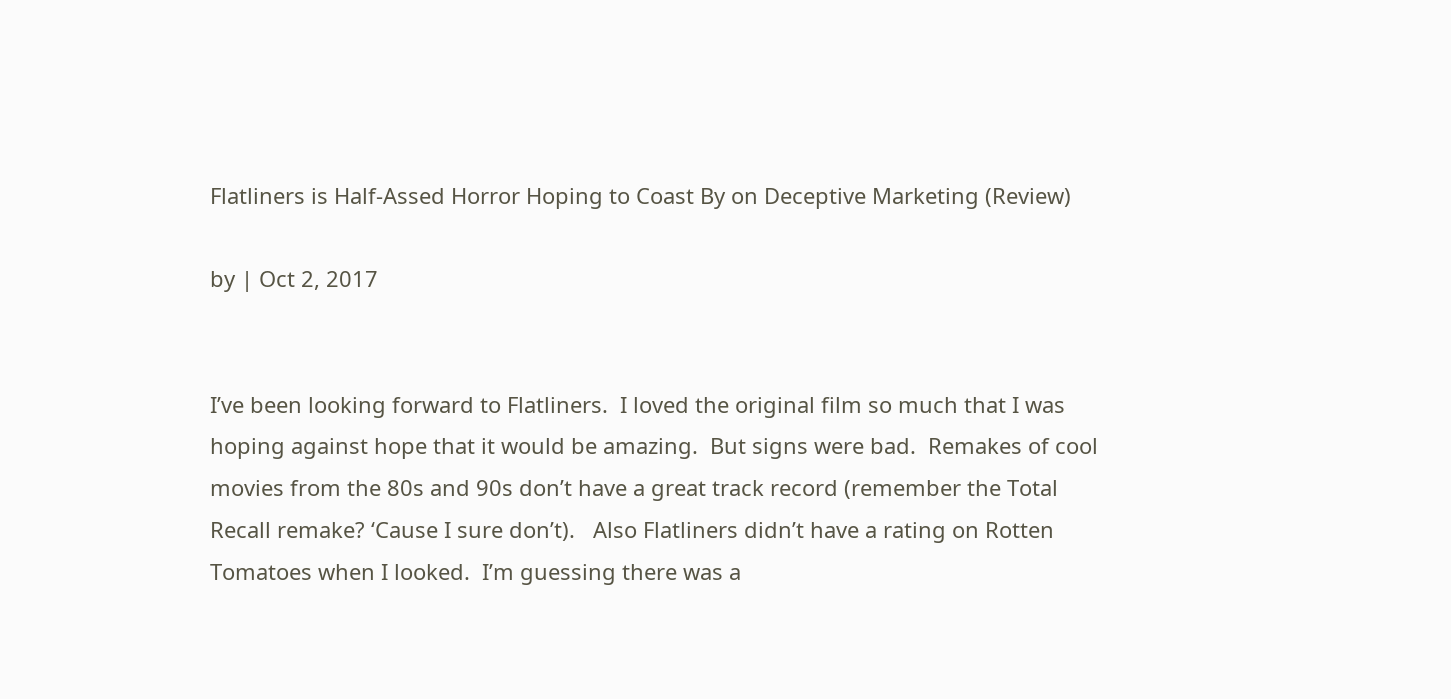Flatliners is Half-Assed Horror Hoping to Coast By on Deceptive Marketing (Review)

by | Oct 2, 2017


I’ve been looking forward to Flatliners.  I loved the original film so much that I was hoping against hope that it would be amazing.  But signs were bad.  Remakes of cool movies from the 80s and 90s don’t have a great track record (remember the Total Recall remake? ‘Cause I sure don’t).   Also Flatliners didn’t have a rating on Rotten Tomatoes when I looked.  I’m guessing there was a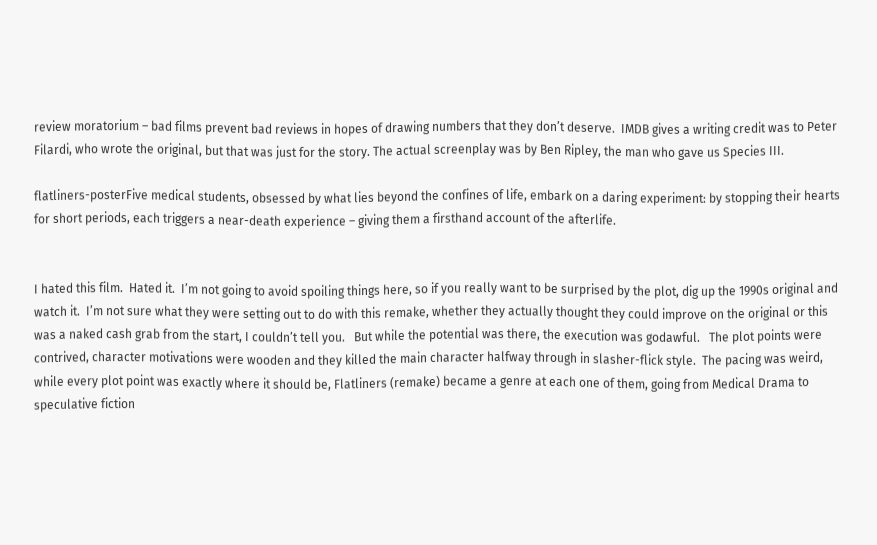review moratorium – bad films prevent bad reviews in hopes of drawing numbers that they don’t deserve.  IMDB gives a writing credit was to Peter Filardi, who wrote the original, but that was just for the story. The actual screenplay was by Ben Ripley, the man who gave us Species III.

flatliners-posterFive medical students, obsessed by what lies beyond the confines of life, embark on a daring experiment: by stopping their hearts for short periods, each triggers a near-death experience – giving them a firsthand account of the afterlife.


I hated this film.  Hated it.  I’m not going to avoid spoiling things here, so if you really want to be surprised by the plot, dig up the 1990s original and watch it.  I’m not sure what they were setting out to do with this remake, whether they actually thought they could improve on the original or this was a naked cash grab from the start, I couldn’t tell you.   But while the potential was there, the execution was godawful.   The plot points were contrived, character motivations were wooden and they killed the main character halfway through in slasher-flick style.  The pacing was weird, while every plot point was exactly where it should be, Flatliners (remake) became a genre at each one of them, going from Medical Drama to speculative fiction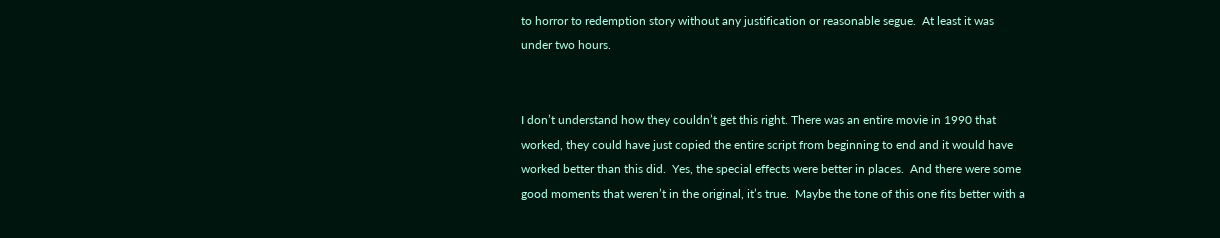to horror to redemption story without any justification or reasonable segue.  At least it was under two hours.


I don’t understand how they couldn’t get this right. There was an entire movie in 1990 that worked, they could have just copied the entire script from beginning to end and it would have worked better than this did.  Yes, the special effects were better in places.  And there were some good moments that weren’t in the original, it’s true.  Maybe the tone of this one fits better with a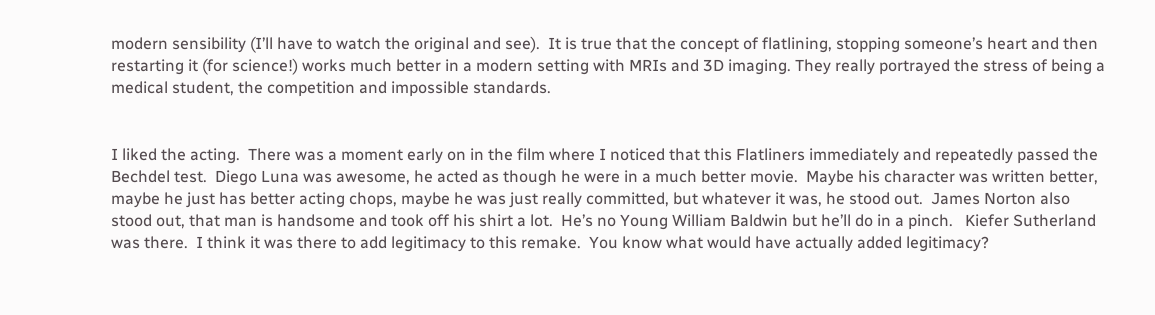modern sensibility (I’ll have to watch the original and see).  It is true that the concept of flatlining, stopping someone’s heart and then restarting it (for science!) works much better in a modern setting with MRIs and 3D imaging. They really portrayed the stress of being a medical student, the competition and impossible standards.


I liked the acting.  There was a moment early on in the film where I noticed that this Flatliners immediately and repeatedly passed the Bechdel test.  Diego Luna was awesome, he acted as though he were in a much better movie.  Maybe his character was written better, maybe he just has better acting chops, maybe he was just really committed, but whatever it was, he stood out.  James Norton also stood out, that man is handsome and took off his shirt a lot.  He’s no Young William Baldwin but he’ll do in a pinch.   Kiefer Sutherland was there.  I think it was there to add legitimacy to this remake.  You know what would have actually added legitimacy?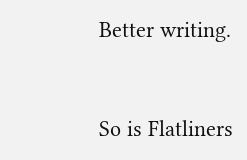Better writing.


So is Flatliners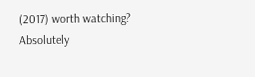(2017) worth watching?  Absolutely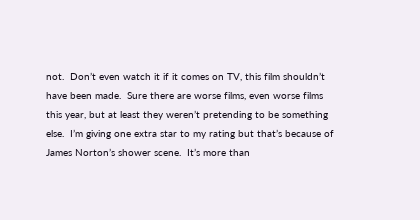not.  Don’t even watch it if it comes on TV, this film shouldn’t have been made.  Sure there are worse films, even worse films this year, but at least they weren’t pretending to be something else.  I’m giving one extra star to my rating but that’s because of James Norton’s shower scene.  It’s more than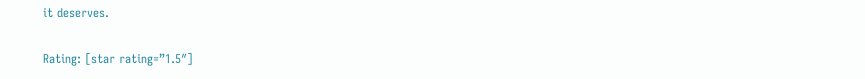it deserves.

Rating: [star rating=”1.5″]